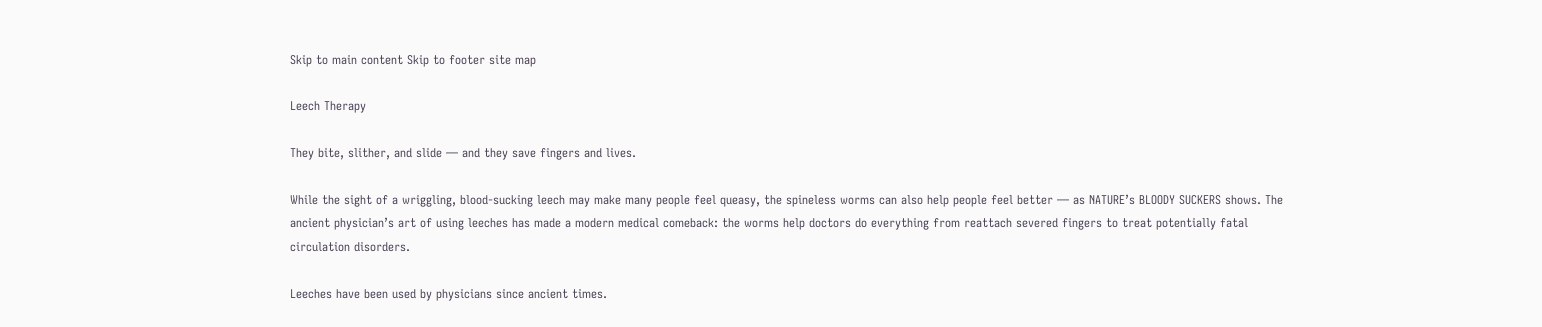Skip to main content Skip to footer site map

Leech Therapy

They bite, slither, and slide — and they save fingers and lives.

While the sight of a wriggling, blood-sucking leech may make many people feel queasy, the spineless worms can also help people feel better — as NATURE’s BLOODY SUCKERS shows. The ancient physician’s art of using leeches has made a modern medical comeback: the worms help doctors do everything from reattach severed fingers to treat potentially fatal circulation disorders.

Leeches have been used by physicians since ancient times.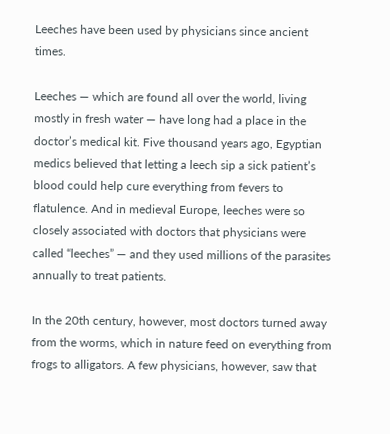Leeches have been used by physicians since ancient times.

Leeches — which are found all over the world, living mostly in fresh water — have long had a place in the doctor’s medical kit. Five thousand years ago, Egyptian medics believed that letting a leech sip a sick patient’s blood could help cure everything from fevers to flatulence. And in medieval Europe, leeches were so closely associated with doctors that physicians were called “leeches” — and they used millions of the parasites annually to treat patients.

In the 20th century, however, most doctors turned away from the worms, which in nature feed on everything from frogs to alligators. A few physicians, however, saw that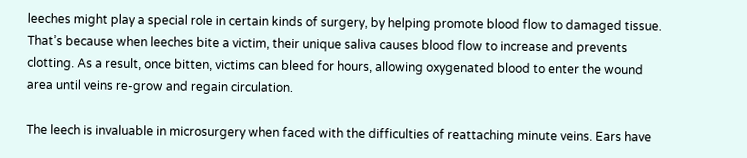leeches might play a special role in certain kinds of surgery, by helping promote blood flow to damaged tissue. That’s because when leeches bite a victim, their unique saliva causes blood flow to increase and prevents clotting. As a result, once bitten, victims can bleed for hours, allowing oxygenated blood to enter the wound area until veins re-grow and regain circulation.

The leech is invaluable in microsurgery when faced with the difficulties of reattaching minute veins. Ears have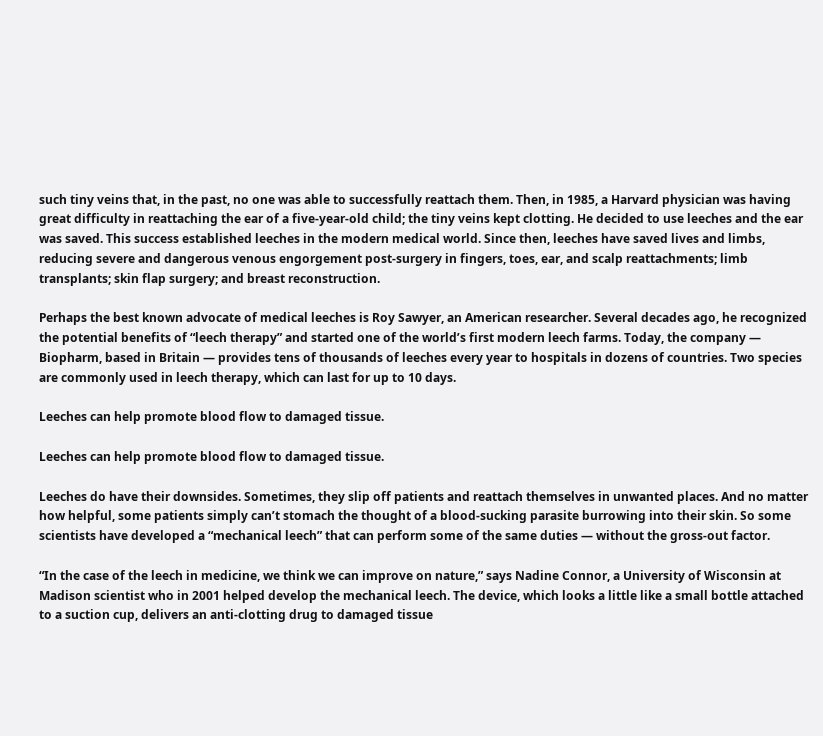such tiny veins that, in the past, no one was able to successfully reattach them. Then, in 1985, a Harvard physician was having great difficulty in reattaching the ear of a five-year-old child; the tiny veins kept clotting. He decided to use leeches and the ear was saved. This success established leeches in the modern medical world. Since then, leeches have saved lives and limbs, reducing severe and dangerous venous engorgement post-surgery in fingers, toes, ear, and scalp reattachments; limb transplants; skin flap surgery; and breast reconstruction.

Perhaps the best known advocate of medical leeches is Roy Sawyer, an American researcher. Several decades ago, he recognized the potential benefits of “leech therapy” and started one of the world’s first modern leech farms. Today, the company — Biopharm, based in Britain — provides tens of thousands of leeches every year to hospitals in dozens of countries. Two species are commonly used in leech therapy, which can last for up to 10 days.

Leeches can help promote blood flow to damaged tissue.

Leeches can help promote blood flow to damaged tissue.

Leeches do have their downsides. Sometimes, they slip off patients and reattach themselves in unwanted places. And no matter how helpful, some patients simply can’t stomach the thought of a blood-sucking parasite burrowing into their skin. So some scientists have developed a “mechanical leech” that can perform some of the same duties — without the gross-out factor.

“In the case of the leech in medicine, we think we can improve on nature,” says Nadine Connor, a University of Wisconsin at Madison scientist who in 2001 helped develop the mechanical leech. The device, which looks a little like a small bottle attached to a suction cup, delivers an anti-clotting drug to damaged tissue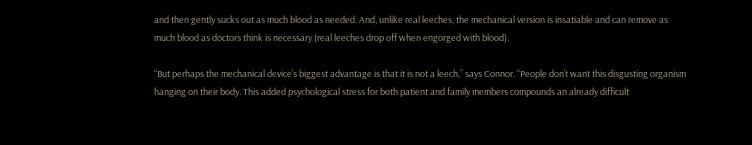and then gently sucks out as much blood as needed. And, unlike real leeches, the mechanical version is insatiable and can remove as much blood as doctors think is necessary (real leeches drop off when engorged with blood).

“But perhaps the mechanical device’s biggest advantage is that it is not a leech,” says Connor. “People don’t want this disgusting organism hanging on their body. This added psychological stress for both patient and family members compounds an already difficult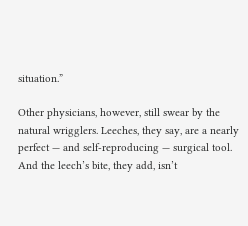situation.”

Other physicians, however, still swear by the natural wrigglers. Leeches, they say, are a nearly perfect — and self-reproducing — surgical tool. And the leech’s bite, they add, isn’t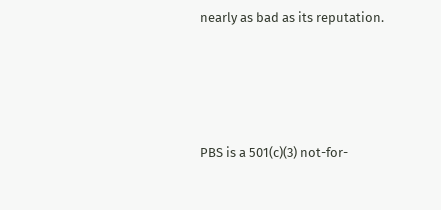nearly as bad as its reputation.





PBS is a 501(c)(3) not-for-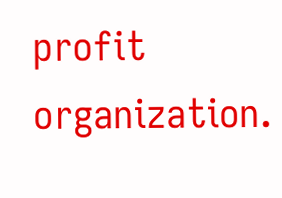profit organization.